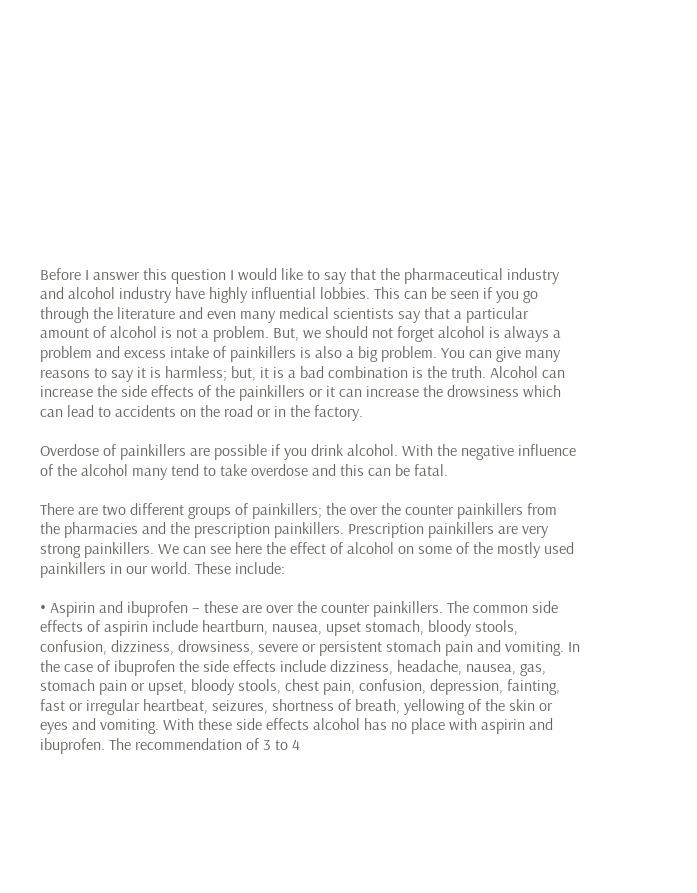Before I answer this question I would like to say that the pharmaceutical industry and alcohol industry have highly influential lobbies. This can be seen if you go through the literature and even many medical scientists say that a particular amount of alcohol is not a problem. But, we should not forget alcohol is always a problem and excess intake of painkillers is also a big problem. You can give many reasons to say it is harmless; but, it is a bad combination is the truth. Alcohol can increase the side effects of the painkillers or it can increase the drowsiness which can lead to accidents on the road or in the factory.

Overdose of painkillers are possible if you drink alcohol. With the negative influence of the alcohol many tend to take overdose and this can be fatal.

There are two different groups of painkillers; the over the counter painkillers from the pharmacies and the prescription painkillers. Prescription painkillers are very strong painkillers. We can see here the effect of alcohol on some of the mostly used painkillers in our world. These include:

• Aspirin and ibuprofen – these are over the counter painkillers. The common side effects of aspirin include heartburn, nausea, upset stomach, bloody stools, confusion, dizziness, drowsiness, severe or persistent stomach pain and vomiting. In the case of ibuprofen the side effects include dizziness, headache, nausea, gas, stomach pain or upset, bloody stools, chest pain, confusion, depression, fainting, fast or irregular heartbeat, seizures, shortness of breath, yellowing of the skin or eyes and vomiting. With these side effects alcohol has no place with aspirin and ibuprofen. The recommendation of 3 to 4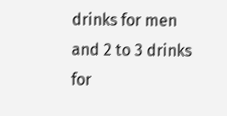drinks for men and 2 to 3 drinks for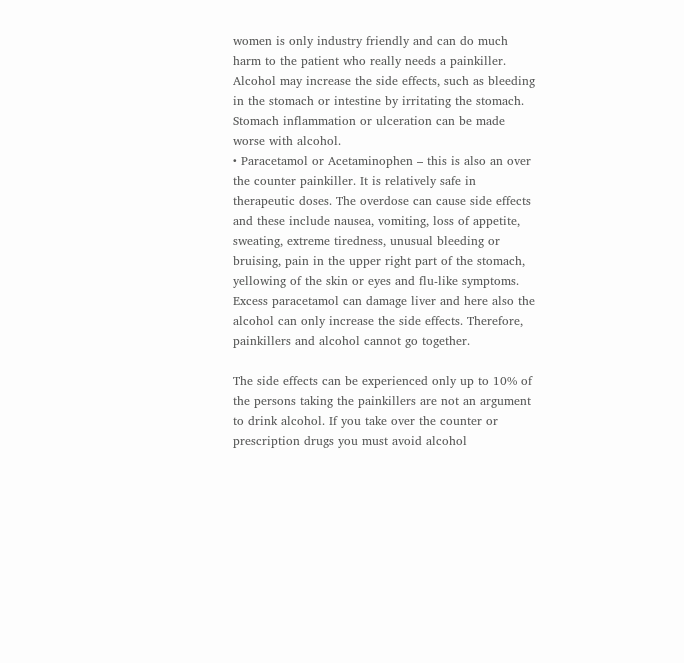women is only industry friendly and can do much harm to the patient who really needs a painkiller. Alcohol may increase the side effects, such as bleeding in the stomach or intestine by irritating the stomach. Stomach inflammation or ulceration can be made worse with alcohol.
• Paracetamol or Acetaminophen – this is also an over the counter painkiller. It is relatively safe in therapeutic doses. The overdose can cause side effects and these include nausea, vomiting, loss of appetite, sweating, extreme tiredness, unusual bleeding or bruising, pain in the upper right part of the stomach, yellowing of the skin or eyes and flu-like symptoms. Excess paracetamol can damage liver and here also the alcohol can only increase the side effects. Therefore, painkillers and alcohol cannot go together.

The side effects can be experienced only up to 10% of the persons taking the painkillers are not an argument to drink alcohol. If you take over the counter or prescription drugs you must avoid alcohol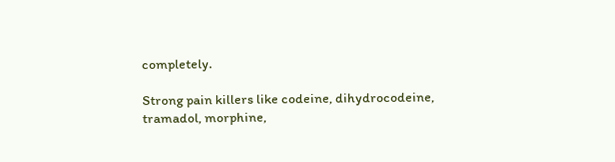completely.

Strong pain killers like codeine, dihydrocodeine, tramadol, morphine,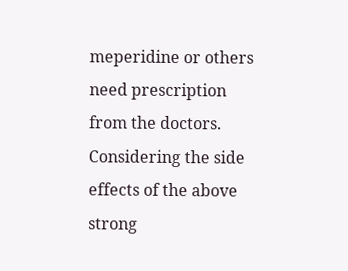meperidine or others need prescription from the doctors. Considering the side effects of the above strong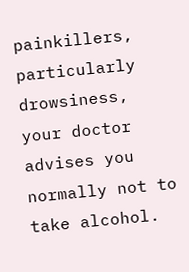painkillers, particularly drowsiness, your doctor advises you normally not to take alcohol.